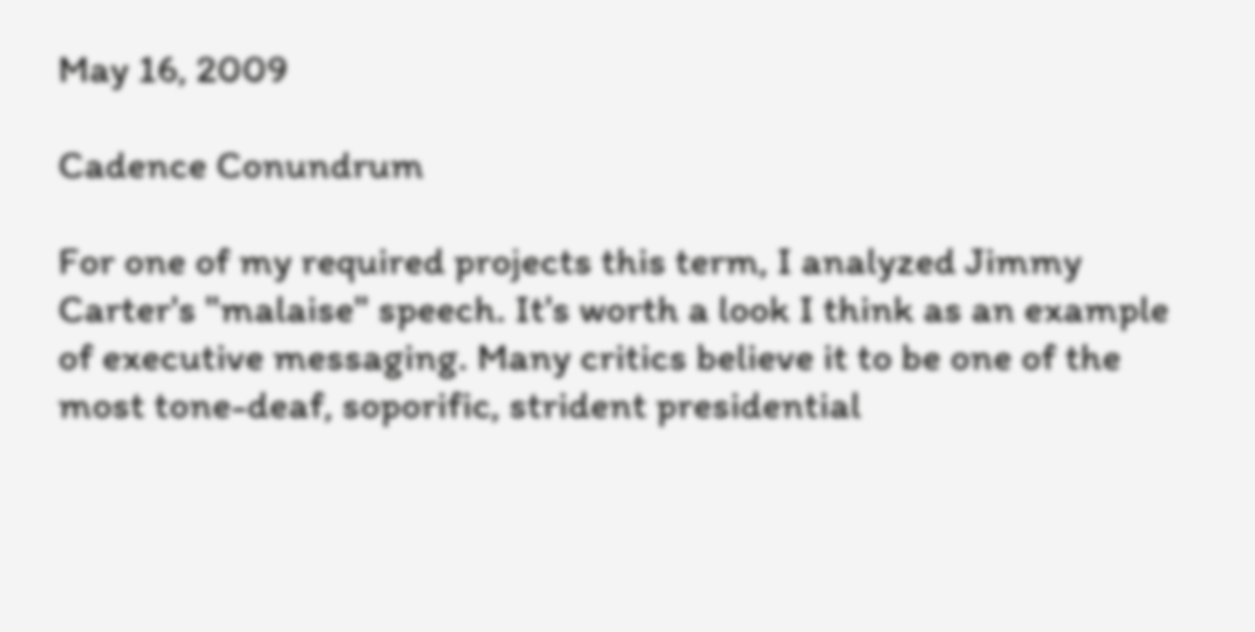May 16, 2009

Cadence Conundrum

For one of my required projects this term, I analyzed Jimmy Carter's "malaise" speech. It's worth a look I think as an example of executive messaging. Many critics believe it to be one of the most tone-deaf, soporific, strident presidential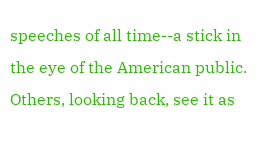speeches of all time--a stick in the eye of the American public. Others, looking back, see it as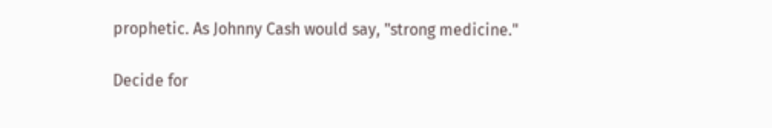prophetic. As Johnny Cash would say, "strong medicine."

Decide for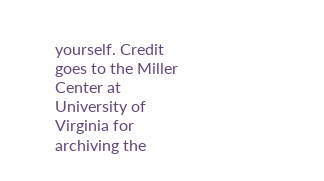yourself. Credit goes to the Miller Center at University of Virginia for archiving the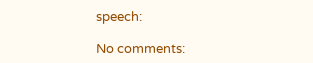speech:

No comments: